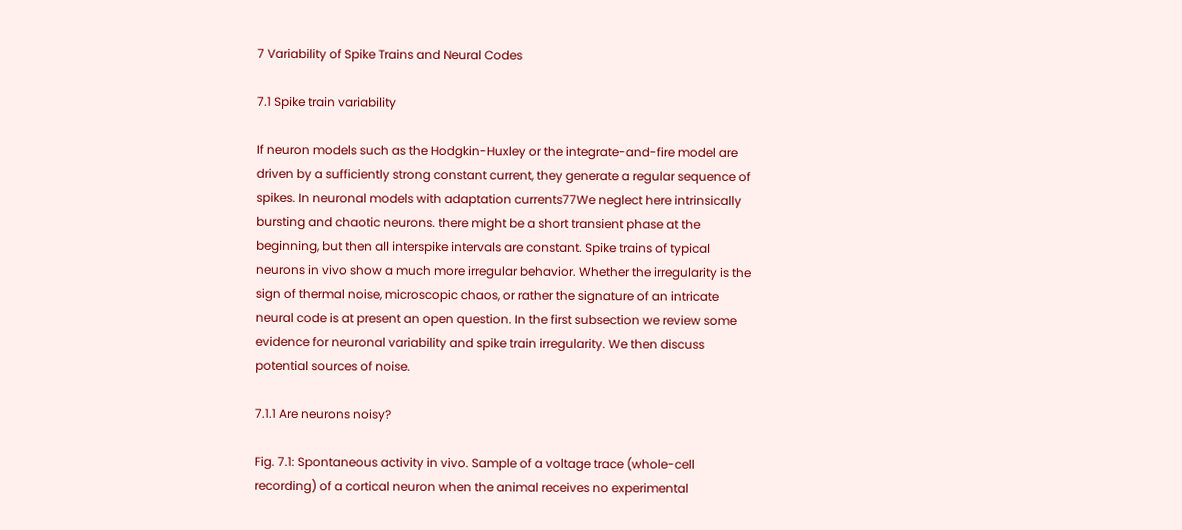7 Variability of Spike Trains and Neural Codes

7.1 Spike train variability

If neuron models such as the Hodgkin-Huxley or the integrate-and-fire model are driven by a sufficiently strong constant current, they generate a regular sequence of spikes. In neuronal models with adaptation currents77We neglect here intrinsically bursting and chaotic neurons. there might be a short transient phase at the beginning, but then all interspike intervals are constant. Spike trains of typical neurons in vivo show a much more irregular behavior. Whether the irregularity is the sign of thermal noise, microscopic chaos, or rather the signature of an intricate neural code is at present an open question. In the first subsection we review some evidence for neuronal variability and spike train irregularity. We then discuss potential sources of noise.

7.1.1 Are neurons noisy?

Fig. 7.1: Spontaneous activity in vivo. Sample of a voltage trace (whole-cell recording) of a cortical neuron when the animal receives no experimental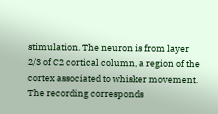stimulation. The neuron is from layer 2/3 of C2 cortical column, a region of the cortex associated to whisker movement. The recording corresponds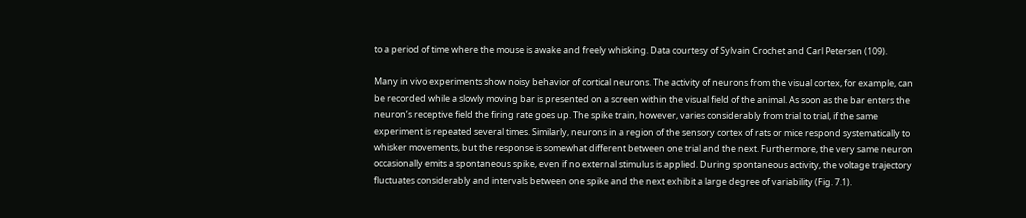to a period of time where the mouse is awake and freely whisking. Data courtesy of Sylvain Crochet and Carl Petersen (109).

Many in vivo experiments show noisy behavior of cortical neurons. The activity of neurons from the visual cortex, for example, can be recorded while a slowly moving bar is presented on a screen within the visual field of the animal. As soon as the bar enters the neuron’s receptive field the firing rate goes up. The spike train, however, varies considerably from trial to trial, if the same experiment is repeated several times. Similarly, neurons in a region of the sensory cortex of rats or mice respond systematically to whisker movements, but the response is somewhat different between one trial and the next. Furthermore, the very same neuron occasionally emits a spontaneous spike, even if no external stimulus is applied. During spontaneous activity, the voltage trajectory fluctuates considerably and intervals between one spike and the next exhibit a large degree of variability (Fig. 7.1).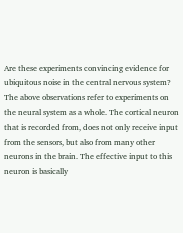Are these experiments convincing evidence for ubiquitous noise in the central nervous system? The above observations refer to experiments on the neural system as a whole. The cortical neuron that is recorded from, does not only receive input from the sensors, but also from many other neurons in the brain. The effective input to this neuron is basically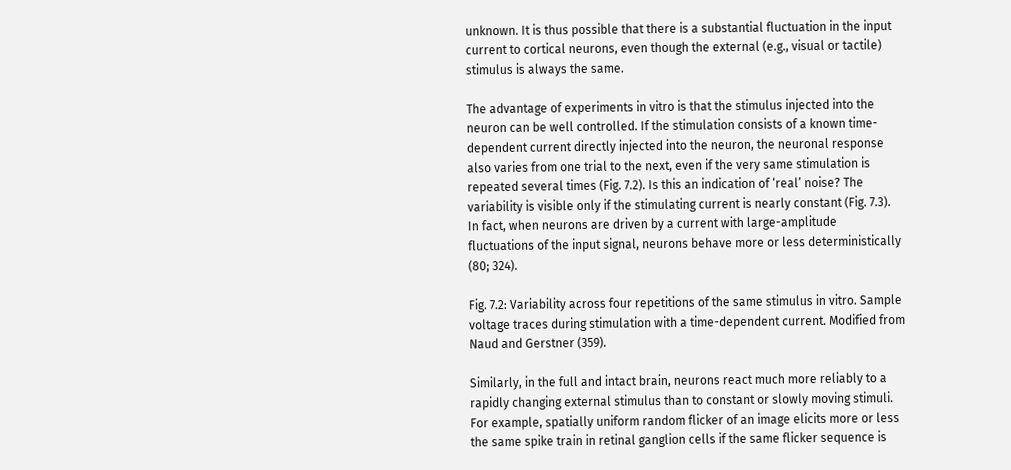unknown. It is thus possible that there is a substantial fluctuation in the input current to cortical neurons, even though the external (e.g., visual or tactile) stimulus is always the same.

The advantage of experiments in vitro is that the stimulus injected into the neuron can be well controlled. If the stimulation consists of a known time-dependent current directly injected into the neuron, the neuronal response also varies from one trial to the next, even if the very same stimulation is repeated several times (Fig. 7.2). Is this an indication of ‘real’ noise? The variability is visible only if the stimulating current is nearly constant (Fig. 7.3). In fact, when neurons are driven by a current with large-amplitude fluctuations of the input signal, neurons behave more or less deterministically (80; 324).

Fig. 7.2: Variability across four repetitions of the same stimulus in vitro. Sample voltage traces during stimulation with a time-dependent current. Modified from Naud and Gerstner (359).

Similarly, in the full and intact brain, neurons react much more reliably to a rapidly changing external stimulus than to constant or slowly moving stimuli. For example, spatially uniform random flicker of an image elicits more or less the same spike train in retinal ganglion cells if the same flicker sequence is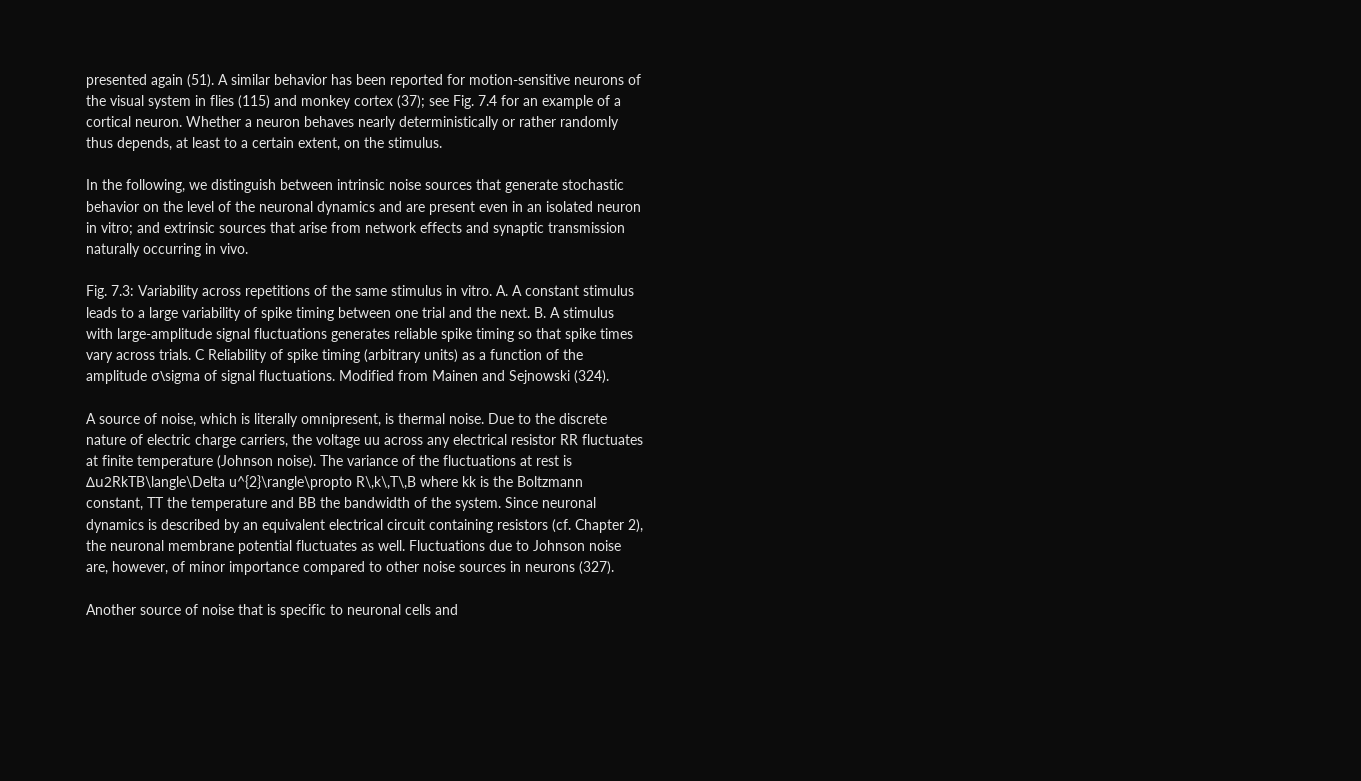presented again (51). A similar behavior has been reported for motion-sensitive neurons of the visual system in flies (115) and monkey cortex (37); see Fig. 7.4 for an example of a cortical neuron. Whether a neuron behaves nearly deterministically or rather randomly thus depends, at least to a certain extent, on the stimulus.

In the following, we distinguish between intrinsic noise sources that generate stochastic behavior on the level of the neuronal dynamics and are present even in an isolated neuron in vitro; and extrinsic sources that arise from network effects and synaptic transmission naturally occurring in vivo.

Fig. 7.3: Variability across repetitions of the same stimulus in vitro. A. A constant stimulus leads to a large variability of spike timing between one trial and the next. B. A stimulus with large-amplitude signal fluctuations generates reliable spike timing so that spike times vary across trials. C Reliability of spike timing (arbitrary units) as a function of the amplitude σ\sigma of signal fluctuations. Modified from Mainen and Sejnowski (324).

A source of noise, which is literally omnipresent, is thermal noise. Due to the discrete nature of electric charge carriers, the voltage uu across any electrical resistor RR fluctuates at finite temperature (Johnson noise). The variance of the fluctuations at rest is Δu2RkTB\langle\Delta u^{2}\rangle\propto R\,k\,T\,B where kk is the Boltzmann constant, TT the temperature and BB the bandwidth of the system. Since neuronal dynamics is described by an equivalent electrical circuit containing resistors (cf. Chapter 2), the neuronal membrane potential fluctuates as well. Fluctuations due to Johnson noise are, however, of minor importance compared to other noise sources in neurons (327).

Another source of noise that is specific to neuronal cells and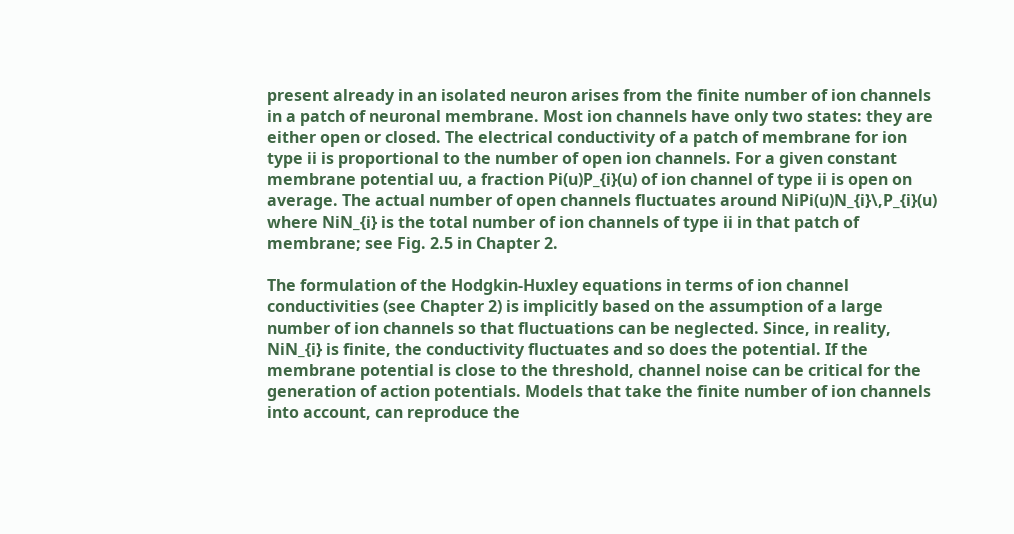present already in an isolated neuron arises from the finite number of ion channels in a patch of neuronal membrane. Most ion channels have only two states: they are either open or closed. The electrical conductivity of a patch of membrane for ion type ii is proportional to the number of open ion channels. For a given constant membrane potential uu, a fraction Pi(u)P_{i}(u) of ion channel of type ii is open on average. The actual number of open channels fluctuates around NiPi(u)N_{i}\,P_{i}(u) where NiN_{i} is the total number of ion channels of type ii in that patch of membrane; see Fig. 2.5 in Chapter 2.

The formulation of the Hodgkin-Huxley equations in terms of ion channel conductivities (see Chapter 2) is implicitly based on the assumption of a large number of ion channels so that fluctuations can be neglected. Since, in reality, NiN_{i} is finite, the conductivity fluctuates and so does the potential. If the membrane potential is close to the threshold, channel noise can be critical for the generation of action potentials. Models that take the finite number of ion channels into account, can reproduce the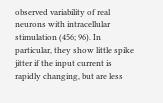observed variability of real neurons with intracellular stimulation (456; 96). In particular, they show little spike jitter if the input current is rapidly changing, but are less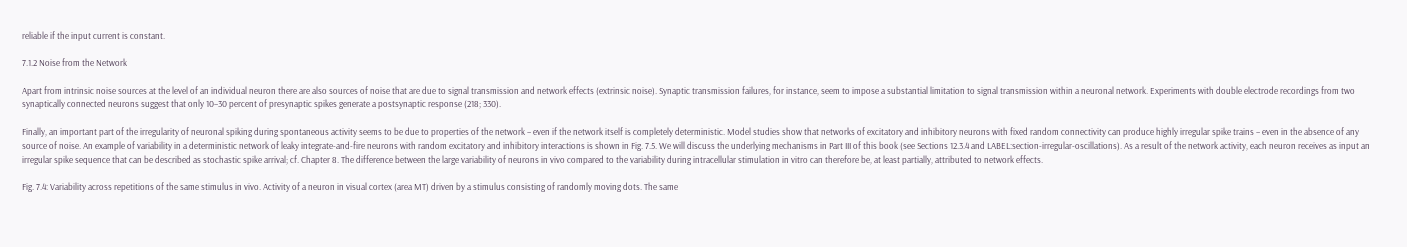reliable if the input current is constant.

7.1.2 Noise from the Network

Apart from intrinsic noise sources at the level of an individual neuron there are also sources of noise that are due to signal transmission and network effects (extrinsic noise). Synaptic transmission failures, for instance, seem to impose a substantial limitation to signal transmission within a neuronal network. Experiments with double electrode recordings from two synaptically connected neurons suggest that only 10–30 percent of presynaptic spikes generate a postsynaptic response (218; 330).

Finally, an important part of the irregularity of neuronal spiking during spontaneous activity seems to be due to properties of the network – even if the network itself is completely deterministic. Model studies show that networks of excitatory and inhibitory neurons with fixed random connectivity can produce highly irregular spike trains – even in the absence of any source of noise. An example of variability in a deterministic network of leaky integrate-and-fire neurons with random excitatory and inhibitory interactions is shown in Fig. 7.5. We will discuss the underlying mechanisms in Part III of this book (see Sections 12.3.4 and LABEL:section-irregular-oscillations). As a result of the network activity, each neuron receives as input an irregular spike sequence that can be described as stochastic spike arrival; cf. Chapter 8. The difference between the large variability of neurons in vivo compared to the variability during intracellular stimulation in vitro can therefore be, at least partially, attributed to network effects.

Fig. 7.4: Variability across repetitions of the same stimulus in vivo. Activity of a neuron in visual cortex (area MT) driven by a stimulus consisting of randomly moving dots. The same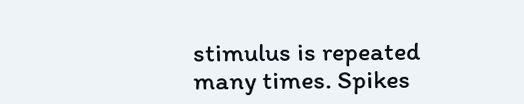stimulus is repeated many times. Spikes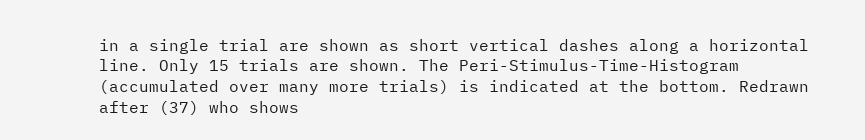in a single trial are shown as short vertical dashes along a horizontal line. Only 15 trials are shown. The Peri-Stimulus-Time-Histogram (accumulated over many more trials) is indicated at the bottom. Redrawn after (37) who shows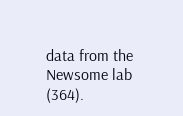data from the Newsome lab (364).